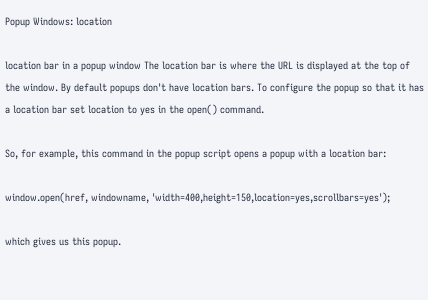Popup Windows: location

location bar in a popup window The location bar is where the URL is displayed at the top of the window. By default popups don't have location bars. To configure the popup so that it has a location bar set location to yes in the open() command.

So, for example, this command in the popup script opens a popup with a location bar:

window.open(href, windowname, 'width=400,height=150,location=yes,scrollbars=yes');

which gives us this popup.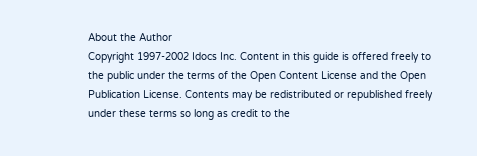About the Author
Copyright 1997-2002 Idocs Inc. Content in this guide is offered freely to the public under the terms of the Open Content License and the Open Publication License. Contents may be redistributed or republished freely under these terms so long as credit to the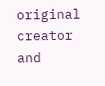original creator and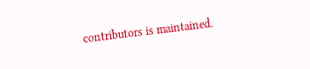contributors is maintained.